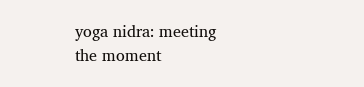yoga nidra: meeting the moment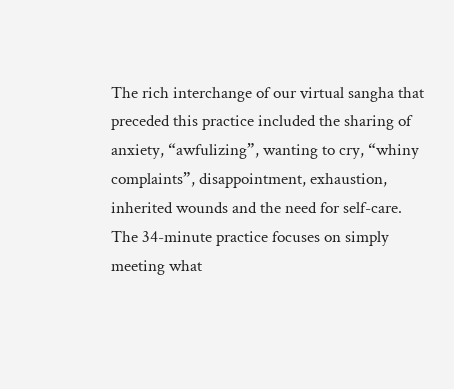The rich interchange of our virtual sangha that preceded this practice included the sharing of anxiety, “awfulizing”, wanting to cry, “whiny complaints”, disappointment, exhaustion, inherited wounds and the need for self-care. The 34-minute practice focuses on simply meeting what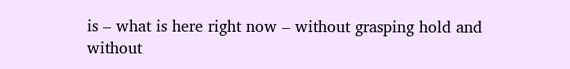is – what is here right now – without grasping hold and without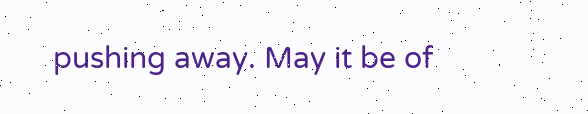pushing away. May it be of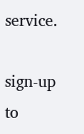service.

sign-up to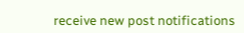receive new post notifications